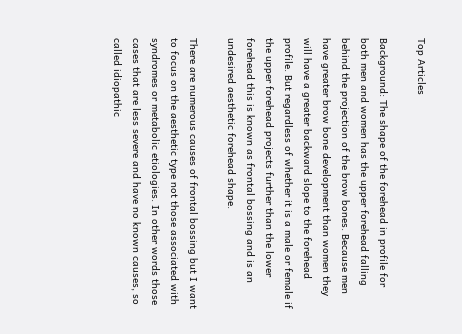Top Articles

Background: The shape of the forehead in profile for both men and women has the upper forehead falling behind the projection of the brow bones. Because men have greater brow bone development than women they will have a greater backward slope to the forehead profile. But regardless of whether it is a male or female if the upper forehead projects further than the lower forehead this is known as frontal bossing and is an undesired aesthetic forehead shape.

There are numerous causes of frontal bossing but I want to focus on the aesthetic type not those associated with syndromes or metabolic etiologies. In other words those cases that are less severe and have no known causes, so called idiopathic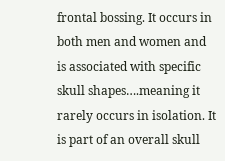frontal bossing. It occurs in both men and women and is associated with specific skull shapes….meaning it rarely occurs in isolation. It is part of an overall skull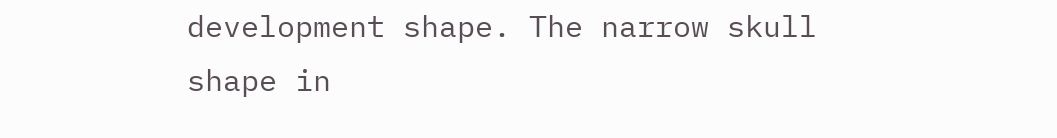development shape. The narrow skull shape in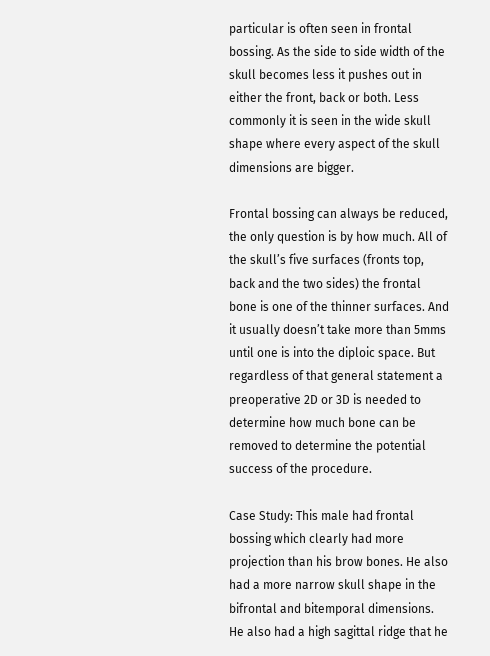particular is often seen in frontal bossing. As the side to side width of the skull becomes less it pushes out in either the front, back or both. Less commonly it is seen in the wide skull shape where every aspect of the skull dimensions are bigger.

Frontal bossing can always be reduced, the only question is by how much. All of the skull’s five surfaces (fronts top, back and the two sides) the frontal bone is one of the thinner surfaces. And it usually doesn’t take more than 5mms until one is into the diploic space. But regardless of that general statement a preoperative 2D or 3D is needed to determine how much bone can be removed to determine the potential success of the procedure.

Case Study: This male had frontal bossing which clearly had more projection than his brow bones. He also had a more narrow skull shape in the bifrontal and bitemporal dimensions. He also had a high sagittal ridge that he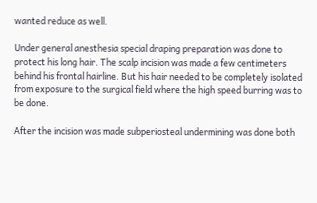wanted reduce as well.

Under general anesthesia special draping preparation was done to protect his long hair. The scalp incision was made a few centimeters behind his frontal hairline. But his hair needed to be completely isolated from exposure to the surgical field where the high speed burring was to be done.

After the incision was made subperiosteal undermining was done both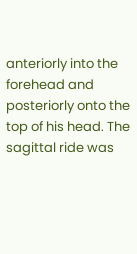anteriorly into the forehead and posteriorly onto the top of his head. The sagittal ride was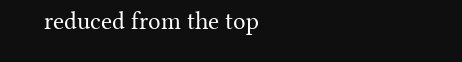reduced from the top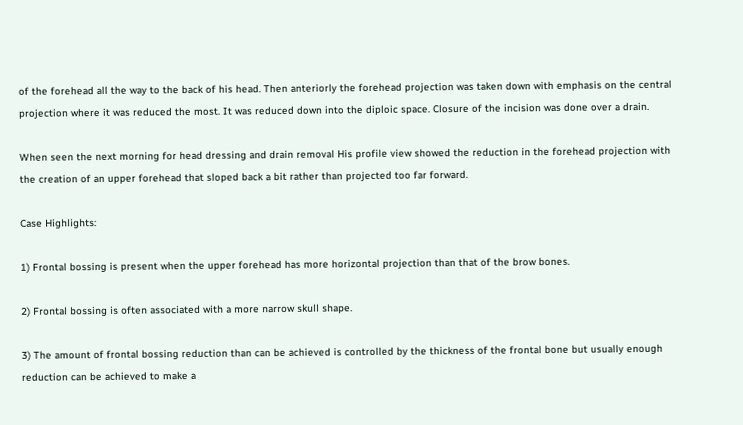of the forehead all the way to the back of his head. Then anteriorly the forehead projection was taken down with emphasis on the central projection where it was reduced the most. It was reduced down into the diploic space. Closure of the incision was done over a drain.

When seen the next morning for head dressing and drain removal His profile view showed the reduction in the forehead projection with the creation of an upper forehead that sloped back a bit rather than projected too far forward.

Case Highlights:

1) Frontal bossing is present when the upper forehead has more horizontal projection than that of the brow bones.

2) Frontal bossing is often associated with a more narrow skull shape.

3) The amount of frontal bossing reduction than can be achieved is controlled by the thickness of the frontal bone but usually enough reduction can be achieved to make a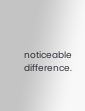noticeable difference.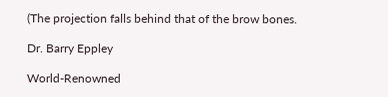(The projection falls behind that of the brow bones.

Dr. Barry Eppley

World-Renowned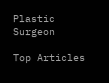Plastic Surgeon

Top Articles